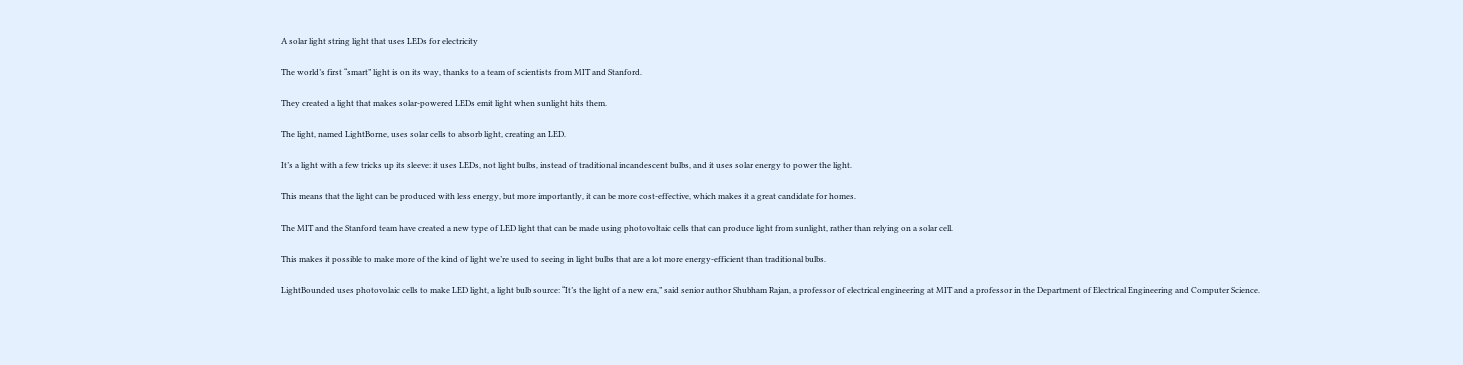A solar light string light that uses LEDs for electricity

The world’s first “smart” light is on its way, thanks to a team of scientists from MIT and Stanford.

They created a light that makes solar-powered LEDs emit light when sunlight hits them.

The light, named LightBorne, uses solar cells to absorb light, creating an LED.

It’s a light with a few tricks up its sleeve: it uses LEDs, not light bulbs, instead of traditional incandescent bulbs, and it uses solar energy to power the light.

This means that the light can be produced with less energy, but more importantly, it can be more cost-effective, which makes it a great candidate for homes.

The MIT and the Stanford team have created a new type of LED light that can be made using photovoltaic cells that can produce light from sunlight, rather than relying on a solar cell.

This makes it possible to make more of the kind of light we’re used to seeing in light bulbs that are a lot more energy-efficient than traditional bulbs.

LightBounded uses photovolaic cells to make LED light, a light bulb source: “It’s the light of a new era,” said senior author Shubham Rajan, a professor of electrical engineering at MIT and a professor in the Department of Electrical Engineering and Computer Science.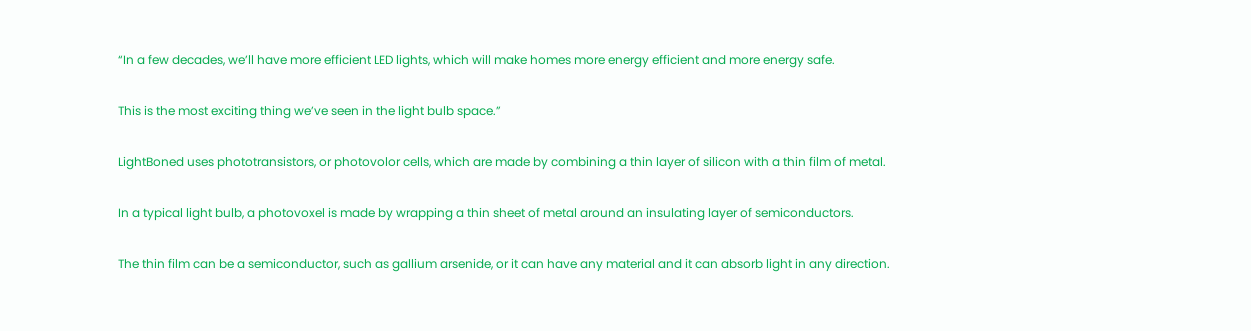“In a few decades, we’ll have more efficient LED lights, which will make homes more energy efficient and more energy safe.

This is the most exciting thing we’ve seen in the light bulb space.”

LightBoned uses phototransistors, or photovolor cells, which are made by combining a thin layer of silicon with a thin film of metal.

In a typical light bulb, a photovoxel is made by wrapping a thin sheet of metal around an insulating layer of semiconductors.

The thin film can be a semiconductor, such as gallium arsenide, or it can have any material and it can absorb light in any direction.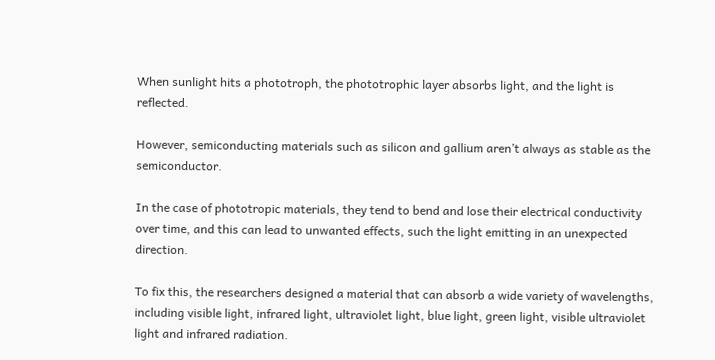When sunlight hits a phototroph, the phototrophic layer absorbs light, and the light is reflected.

However, semiconducting materials such as silicon and gallium aren’t always as stable as the semiconductor.

In the case of phototropic materials, they tend to bend and lose their electrical conductivity over time, and this can lead to unwanted effects, such the light emitting in an unexpected direction.

To fix this, the researchers designed a material that can absorb a wide variety of wavelengths, including visible light, infrared light, ultraviolet light, blue light, green light, visible ultraviolet light and infrared radiation.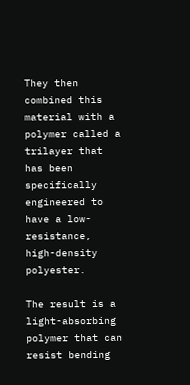They then combined this material with a polymer called a trilayer that has been specifically engineered to have a low-resistance, high-density polyester.

The result is a light-absorbing polymer that can resist bending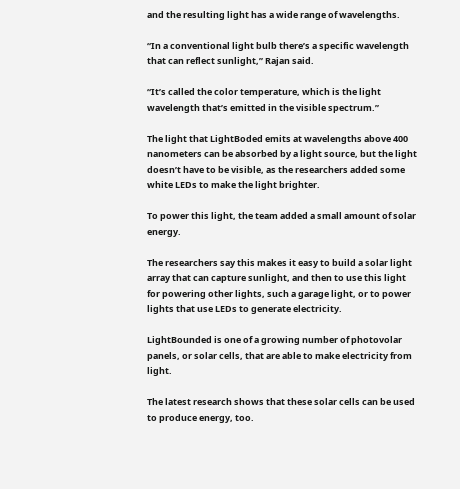and the resulting light has a wide range of wavelengths.

“In a conventional light bulb there’s a specific wavelength that can reflect sunlight,” Rajan said.

“It’s called the color temperature, which is the light wavelength that’s emitted in the visible spectrum.”

The light that LightBoded emits at wavelengths above 400 nanometers can be absorbed by a light source, but the light doesn’t have to be visible, as the researchers added some white LEDs to make the light brighter.

To power this light, the team added a small amount of solar energy.

The researchers say this makes it easy to build a solar light array that can capture sunlight, and then to use this light for powering other lights, such a garage light, or to power lights that use LEDs to generate electricity.

LightBounded is one of a growing number of photovolar panels, or solar cells, that are able to make electricity from light.

The latest research shows that these solar cells can be used to produce energy, too.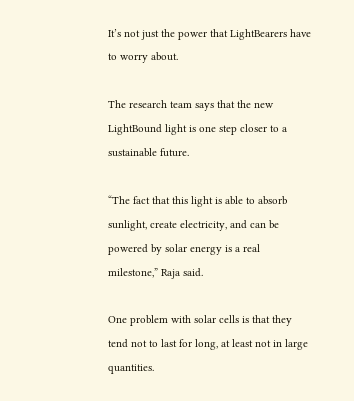It’s not just the power that LightBearers have to worry about.

The research team says that the new LightBound light is one step closer to a sustainable future.

“The fact that this light is able to absorb sunlight, create electricity, and can be powered by solar energy is a real milestone,” Raja said.

One problem with solar cells is that they tend not to last for long, at least not in large quantities.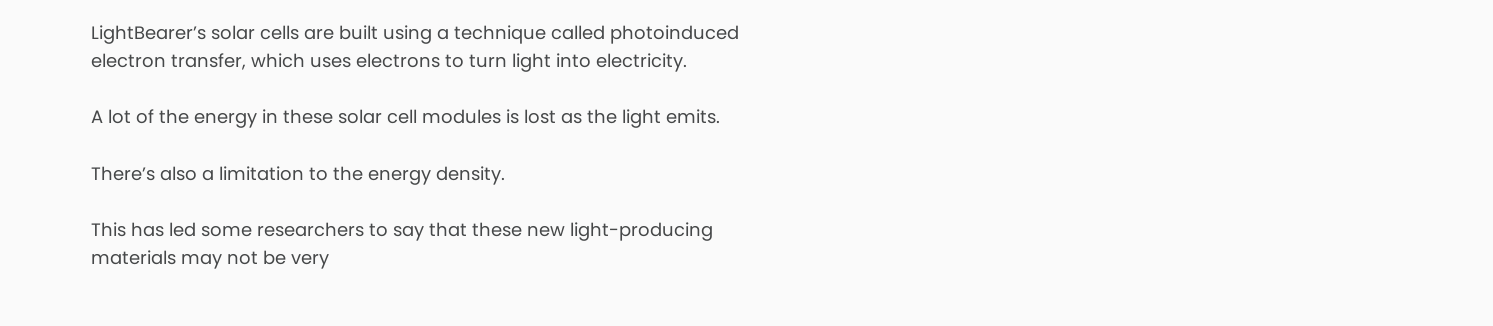LightBearer’s solar cells are built using a technique called photoinduced electron transfer, which uses electrons to turn light into electricity.

A lot of the energy in these solar cell modules is lost as the light emits.

There’s also a limitation to the energy density.

This has led some researchers to say that these new light-producing materials may not be very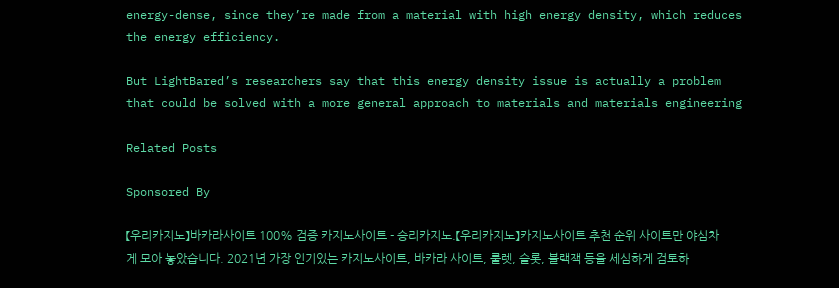energy-dense, since they’re made from a material with high energy density, which reduces the energy efficiency.

But LightBared’s researchers say that this energy density issue is actually a problem that could be solved with a more general approach to materials and materials engineering

Related Posts

Sponsored By

【우리카지노】바카라사이트 100% 검증 카지노사이트 - 승리카지노.【우리카지노】카지노사이트 추천 순위 사이트만 야심차게 모아 놓았습니다. 2021년 가장 인기있는 카지노사이트, 바카라 사이트, 룰렛, 슬롯, 블랙잭 등을 세심하게 검토하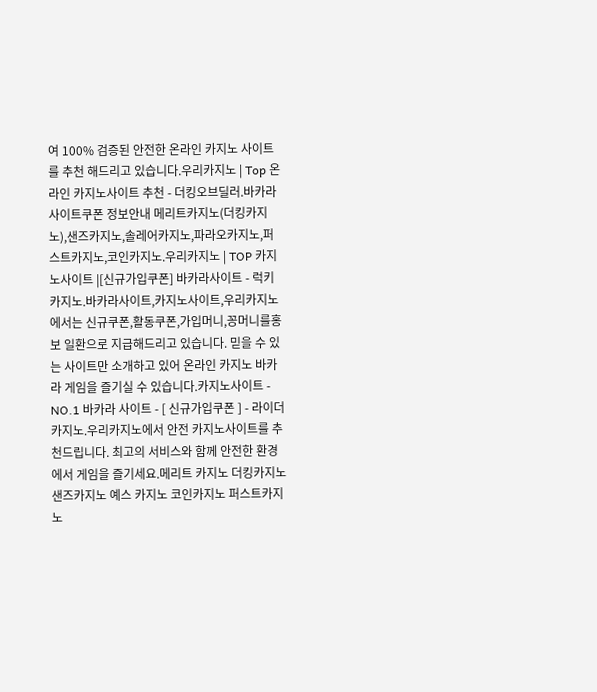여 100% 검증된 안전한 온라인 카지노 사이트를 추천 해드리고 있습니다.우리카지노 | Top 온라인 카지노사이트 추천 - 더킹오브딜러.바카라사이트쿠폰 정보안내 메리트카지노(더킹카지노),샌즈카지노,솔레어카지노,파라오카지노,퍼스트카지노,코인카지노.우리카지노 | TOP 카지노사이트 |[신규가입쿠폰] 바카라사이트 - 럭키카지노.바카라사이트,카지노사이트,우리카지노에서는 신규쿠폰,활동쿠폰,가입머니,꽁머니를홍보 일환으로 지급해드리고 있습니다. 믿을 수 있는 사이트만 소개하고 있어 온라인 카지노 바카라 게임을 즐기실 수 있습니다.카지노사이트 - NO.1 바카라 사이트 - [ 신규가입쿠폰 ] - 라이더카지노.우리카지노에서 안전 카지노사이트를 추천드립니다. 최고의 서비스와 함께 안전한 환경에서 게임을 즐기세요.메리트 카지노 더킹카지노 샌즈카지노 예스 카지노 코인카지노 퍼스트카지노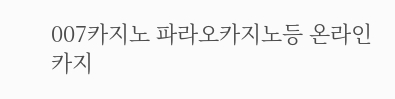007카지노 파라오카지노등 온라인카지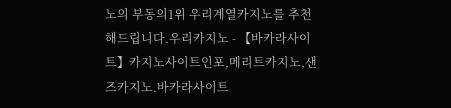노의 부동의1위 우리계열카지노를 추천해드립니다.우리카지노 - 【바카라사이트】카지노사이트인포,메리트카지노,샌즈카지노.바카라사이트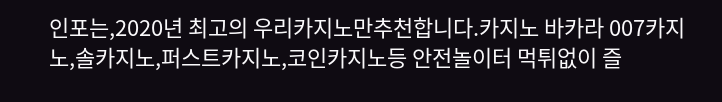인포는,2020년 최고의 우리카지노만추천합니다.카지노 바카라 007카지노,솔카지노,퍼스트카지노,코인카지노등 안전놀이터 먹튀없이 즐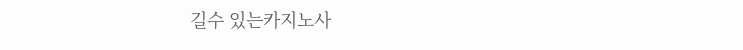길수 있는카지노사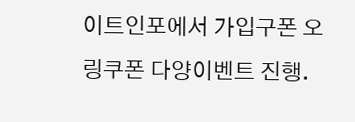이트인포에서 가입구폰 오링쿠폰 다양이벤트 진행.